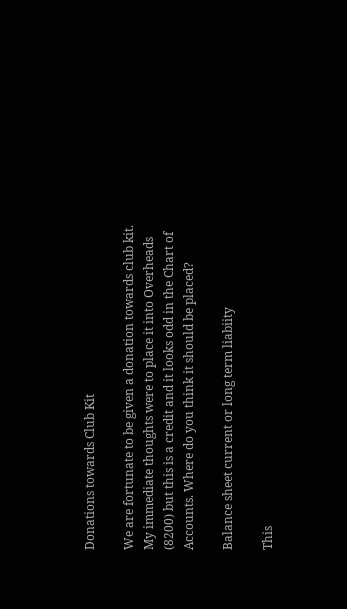Donations towards Club Kit

We are fortunate to be given a donation towards club kit. My immediate thoughts were to place it into Overheads (8200) but this is a credit and it looks odd in the Chart of Accounts. Where do you think it should be placed?

Balance sheet current or long term liabiity

This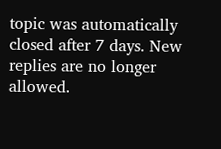topic was automatically closed after 7 days. New replies are no longer allowed.